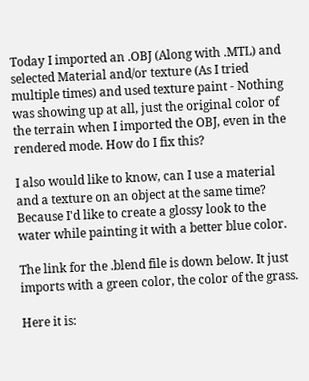Today I imported an .OBJ (Along with .MTL) and selected Material and/or texture (As I tried multiple times) and used texture paint - Nothing was showing up at all, just the original color of the terrain when I imported the OBJ, even in the rendered mode. How do I fix this?

I also would like to know, can I use a material and a texture on an object at the same time? Because I'd like to create a glossy look to the water while painting it with a better blue color.

The link for the .blend file is down below. It just imports with a green color, the color of the grass.

Here it is: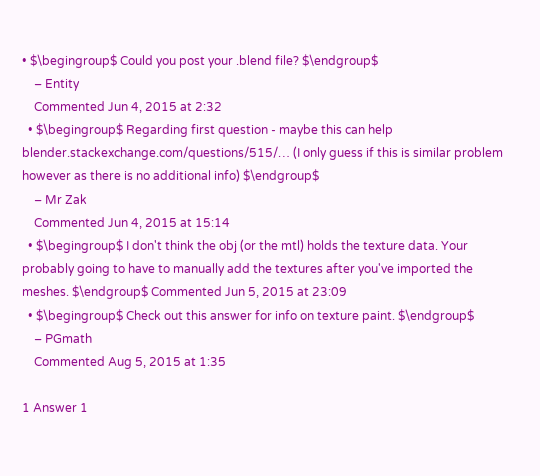• $\begingroup$ Could you post your .blend file? $\endgroup$
    – Entity
    Commented Jun 4, 2015 at 2:32
  • $\begingroup$ Regarding first question - maybe this can help blender.stackexchange.com/questions/515/… (I only guess if this is similar problem however as there is no additional info) $\endgroup$
    – Mr Zak
    Commented Jun 4, 2015 at 15:14
  • $\begingroup$ I don't think the obj (or the mtl) holds the texture data. Your probably going to have to manually add the textures after you've imported the meshes. $\endgroup$ Commented Jun 5, 2015 at 23:09
  • $\begingroup$ Check out this answer for info on texture paint. $\endgroup$
    – PGmath
    Commented Aug 5, 2015 at 1:35

1 Answer 1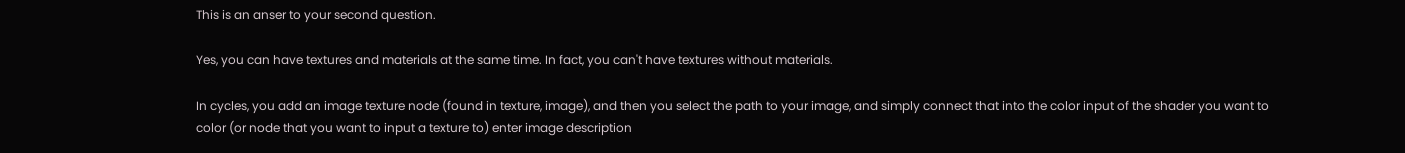This is an anser to your second question.

Yes, you can have textures and materials at the same time. In fact, you can't have textures without materials.

In cycles, you add an image texture node (found in texture, image), and then you select the path to your image, and simply connect that into the color input of the shader you want to color (or node that you want to input a texture to) enter image description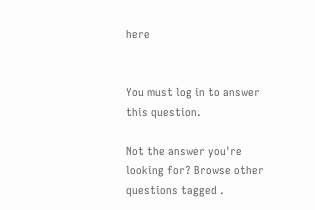here


You must log in to answer this question.

Not the answer you're looking for? Browse other questions tagged .